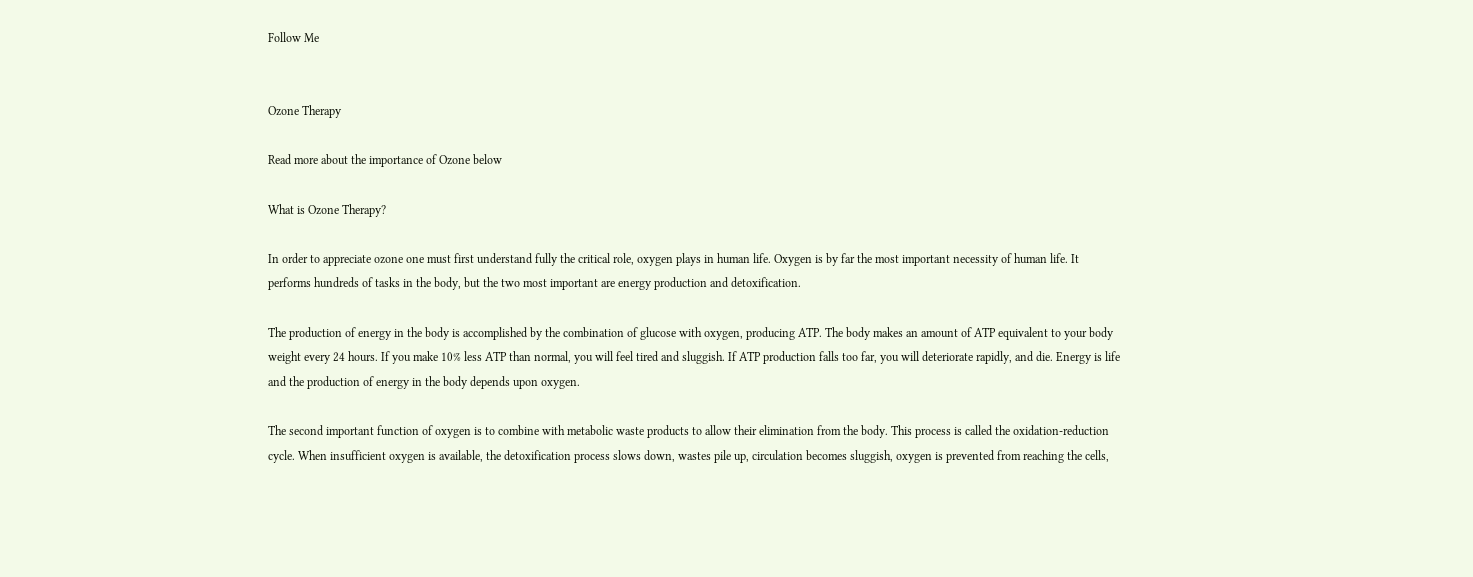Follow Me


Ozone Therapy

Read more about the importance of Ozone below

What is Ozone Therapy?

In order to appreciate ozone one must first understand fully the critical role, oxygen plays in human life. Oxygen is by far the most important necessity of human life. It performs hundreds of tasks in the body, but the two most important are energy production and detoxification.

The production of energy in the body is accomplished by the combination of glucose with oxygen, producing ATP. The body makes an amount of ATP equivalent to your body weight every 24 hours. If you make 10% less ATP than normal, you will feel tired and sluggish. If ATP production falls too far, you will deteriorate rapidly, and die. Energy is life and the production of energy in the body depends upon oxygen.

The second important function of oxygen is to combine with metabolic waste products to allow their elimination from the body. This process is called the oxidation-reduction cycle. When insufficient oxygen is available, the detoxification process slows down, wastes pile up, circulation becomes sluggish, oxygen is prevented from reaching the cells,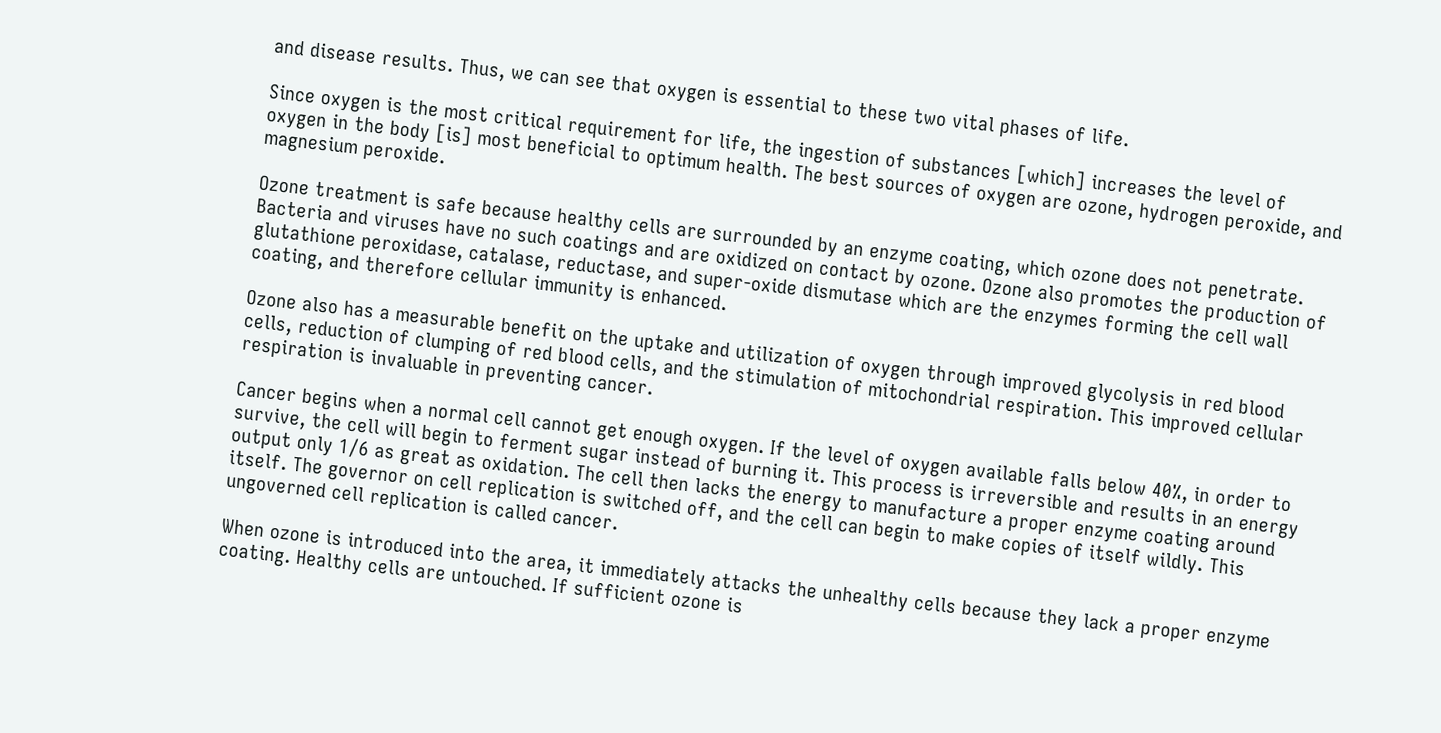and disease results. Thus, we can see that oxygen is essential to these two vital phases of life.

Since oxygen is the most critical requirement for life, the ingestion of substances [which] increases the level of oxygen in the body [is] most beneficial to optimum health. The best sources of oxygen are ozone, hydrogen peroxide, and magnesium peroxide.

Ozone treatment is safe because healthy cells are surrounded by an enzyme coating, which ozone does not penetrate. Bacteria and viruses have no such coatings and are oxidized on contact by ozone. Ozone also promotes the production of glutathione peroxidase, catalase, reductase, and super-oxide dismutase which are the enzymes forming the cell wall coating, and therefore cellular immunity is enhanced.

Ozone also has a measurable benefit on the uptake and utilization of oxygen through improved glycolysis in red blood cells, reduction of clumping of red blood cells, and the stimulation of mitochondrial respiration. This improved cellular respiration is invaluable in preventing cancer.

Cancer begins when a normal cell cannot get enough oxygen. If the level of oxygen available falls below 40%, in order to survive, the cell will begin to ferment sugar instead of burning it. This process is irreversible and results in an energy output only 1/6 as great as oxidation. The cell then lacks the energy to manufacture a proper enzyme coating around itself. The governor on cell replication is switched off, and the cell can begin to make copies of itself wildly. This ungoverned cell replication is called cancer.

When ozone is introduced into the area, it immediately attacks the unhealthy cells because they lack a proper enzyme coating. Healthy cells are untouched. If sufficient ozone is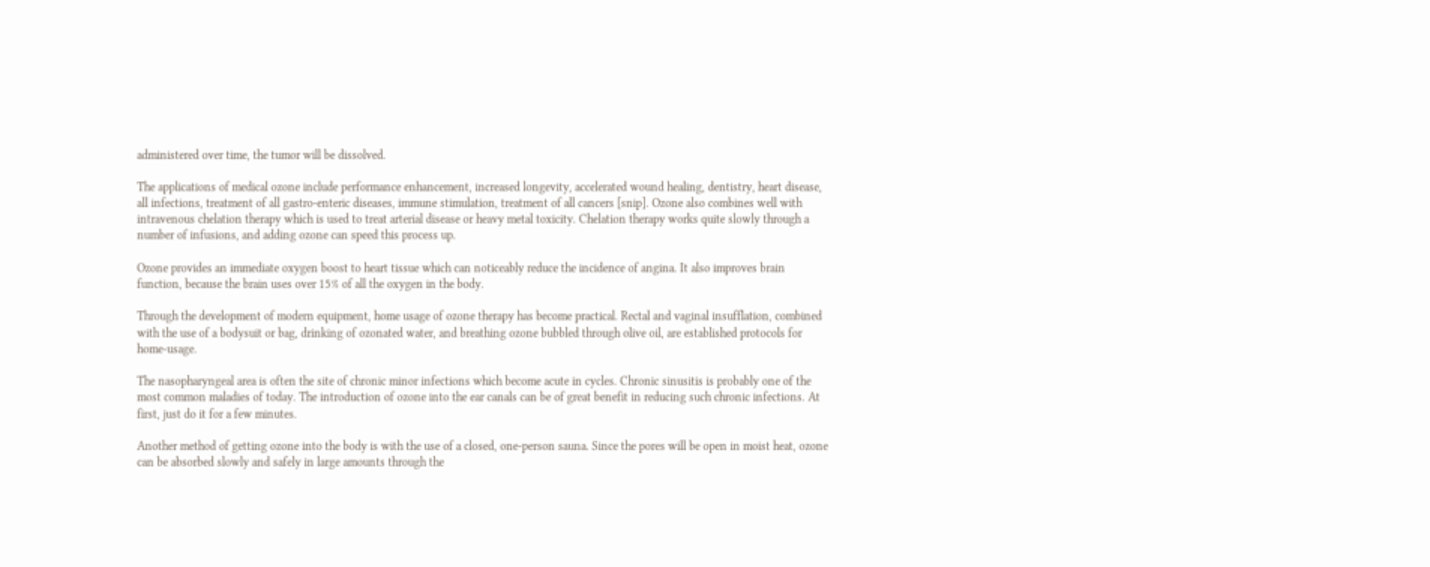administered over time, the tumor will be dissolved.

The applications of medical ozone include performance enhancement, increased longevity, accelerated wound healing, dentistry, heart disease, all infections, treatment of all gastro-enteric diseases, immune stimulation, treatment of all cancers [snip]. Ozone also combines well with intravenous chelation therapy which is used to treat arterial disease or heavy metal toxicity. Chelation therapy works quite slowly through a number of infusions, and adding ozone can speed this process up.

Ozone provides an immediate oxygen boost to heart tissue which can noticeably reduce the incidence of angina. It also improves brain function, because the brain uses over 15% of all the oxygen in the body.

Through the development of modern equipment, home usage of ozone therapy has become practical. Rectal and vaginal insufflation, combined with the use of a bodysuit or bag, drinking of ozonated water, and breathing ozone bubbled through olive oil, are established protocols for home-usage.

The nasopharyngeal area is often the site of chronic minor infections which become acute in cycles. Chronic sinusitis is probably one of the most common maladies of today. The introduction of ozone into the ear canals can be of great benefit in reducing such chronic infections. At first, just do it for a few minutes.

Another method of getting ozone into the body is with the use of a closed, one-person sauna. Since the pores will be open in moist heat, ozone can be absorbed slowly and safely in large amounts through the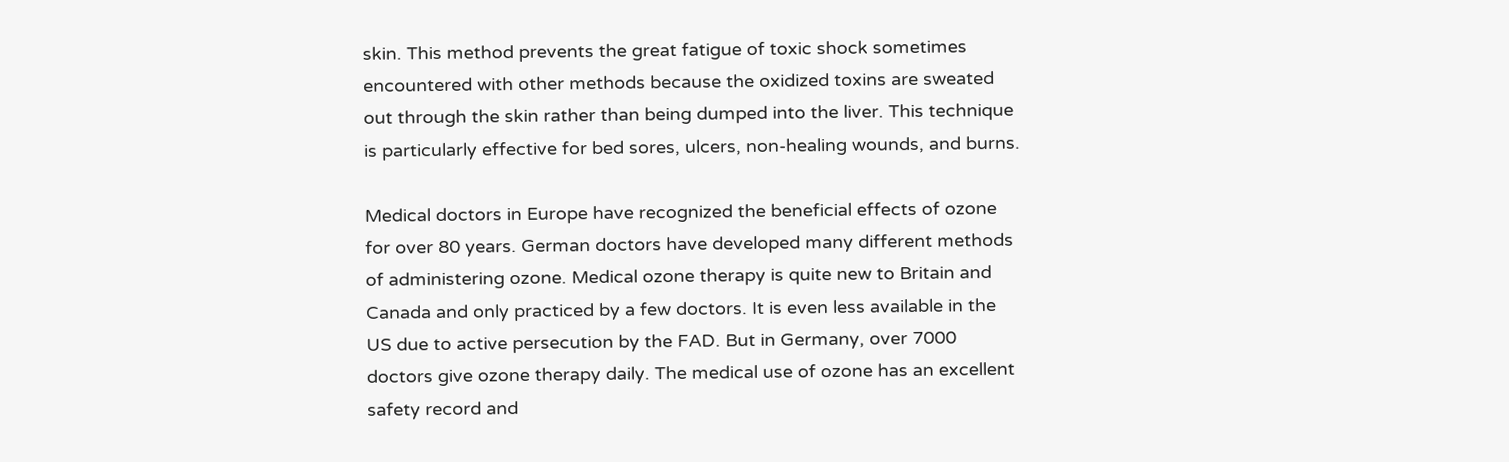skin. This method prevents the great fatigue of toxic shock sometimes encountered with other methods because the oxidized toxins are sweated out through the skin rather than being dumped into the liver. This technique is particularly effective for bed sores, ulcers, non-healing wounds, and burns.

Medical doctors in Europe have recognized the beneficial effects of ozone for over 80 years. German doctors have developed many different methods of administering ozone. Medical ozone therapy is quite new to Britain and Canada and only practiced by a few doctors. It is even less available in the US due to active persecution by the FAD. But in Germany, over 7000 doctors give ozone therapy daily. The medical use of ozone has an excellent safety record and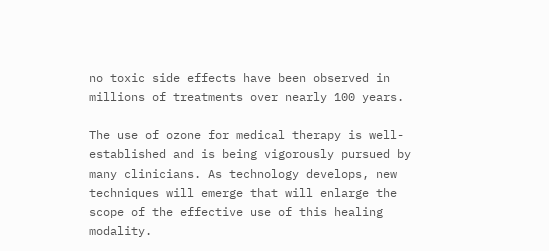no toxic side effects have been observed in millions of treatments over nearly 100 years.

The use of ozone for medical therapy is well-established and is being vigorously pursued by many clinicians. As technology develops, new techniques will emerge that will enlarge the scope of the effective use of this healing modality.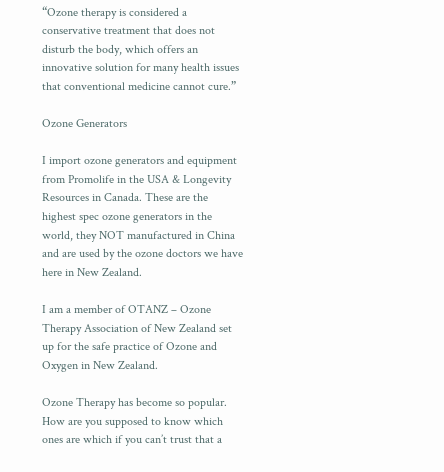“Ozone therapy is considered a conservative treatment that does not disturb the body, which offers an innovative solution for many health issues that conventional medicine cannot cure.”

Ozone Generators

I import ozone generators and equipment from Promolife in the USA & Longevity Resources in Canada. These are the highest spec ozone generators in the world, they NOT manufactured in China and are used by the ozone doctors we have here in New Zealand.

I am a member of OTANZ – Ozone Therapy Association of New Zealand set up for the safe practice of Ozone and Oxygen in New Zealand.

Ozone Therapy has become so popular. How are you supposed to know which ones are which if you can’t trust that a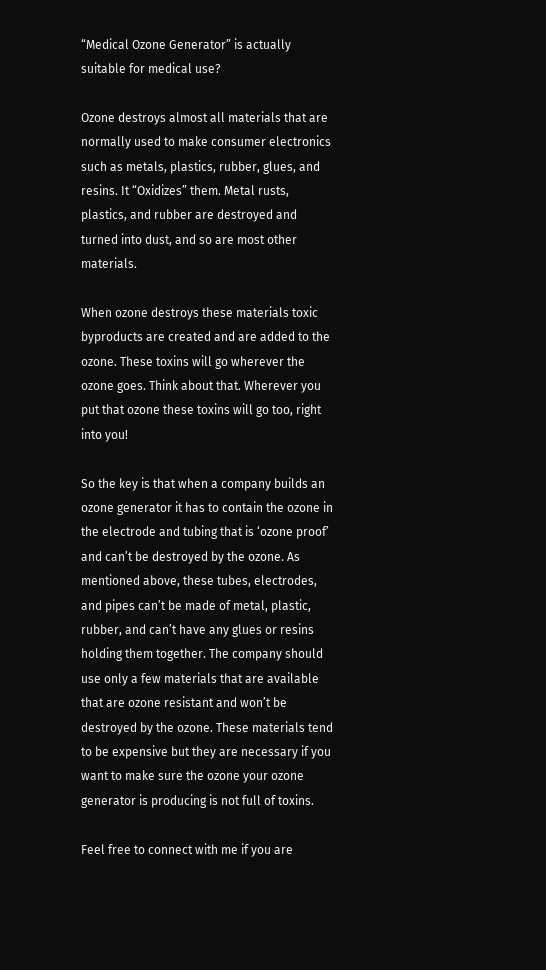“Medical Ozone Generator” is actually suitable for medical use?

Ozone destroys almost all materials that are normally used to make consumer electronics such as metals, plastics, rubber, glues, and resins. It “Oxidizes” them. Metal rusts, plastics, and rubber are destroyed and turned into dust, and so are most other materials.

When ozone destroys these materials toxic byproducts are created and are added to the ozone. These toxins will go wherever the ozone goes. Think about that. Wherever you put that ozone these toxins will go too, right into you!

So the key is that when a company builds an ozone generator it has to contain the ozone in the electrode and tubing that is ‘ozone proof’ and can’t be destroyed by the ozone. As mentioned above, these tubes, electrodes, and pipes can’t be made of metal, plastic, rubber, and can’t have any glues or resins holding them together. The company should use only a few materials that are available that are ozone resistant and won’t be destroyed by the ozone. These materials tend to be expensive but they are necessary if you want to make sure the ozone your ozone generator is producing is not full of toxins.

Feel free to connect with me if you are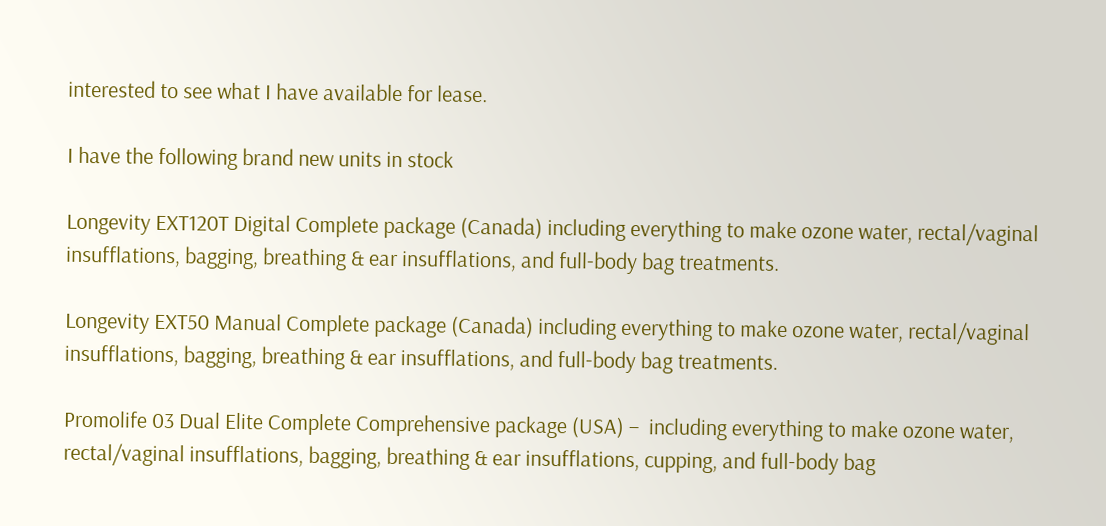interested to see what I have available for lease.

I have the following brand new units in stock

Longevity EXT120T Digital Complete package (Canada) including everything to make ozone water, rectal/vaginal insufflations, bagging, breathing & ear insufflations, and full-body bag treatments.

Longevity EXT50 Manual Complete package (Canada) including everything to make ozone water, rectal/vaginal insufflations, bagging, breathing & ear insufflations, and full-body bag treatments.

Promolife 03 Dual Elite Complete Comprehensive package (USA) –  including everything to make ozone water, rectal/vaginal insufflations, bagging, breathing & ear insufflations, cupping, and full-body bag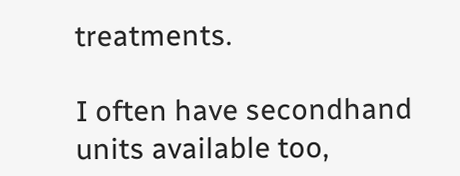treatments.

I often have secondhand units available too,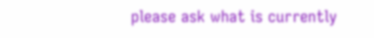please ask what is currently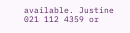available. Justine 021 112 4359 or